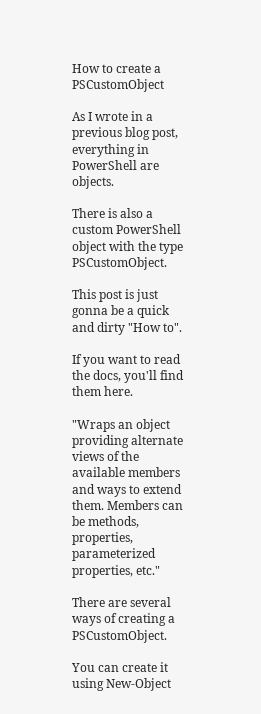How to create a PSCustomObject

As I wrote in a previous blog post, everything in PowerShell are objects.

There is also a custom PowerShell object with the type PSCustomObject.

This post is just gonna be a quick and dirty "How to".

If you want to read the docs, you'll find them here.

"Wraps an object providing alternate views of the available members and ways to extend them. Members can be methods, properties, parameterized properties, etc."

There are several ways of creating a PSCustomObject.

You can create it using New-Object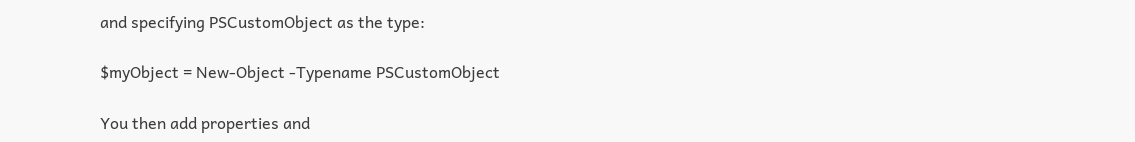and specifying PSCustomObject as the type:

$myObject = New-Object -Typename PSCustomObject

You then add properties and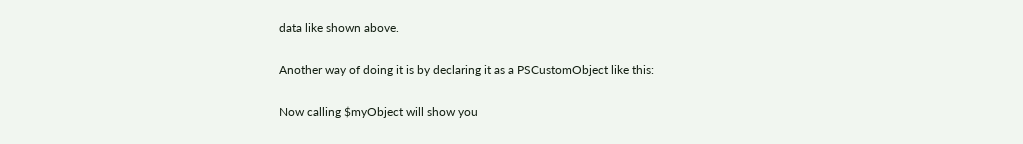data like shown above.

Another way of doing it is by declaring it as a PSCustomObject like this:

Now calling $myObject will show you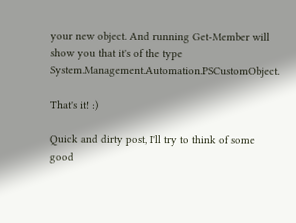your new object. And running Get-Member will show you that it's of the type System.Management.Automation.PSCustomObject.

That's it! :)

Quick and dirty post, I'll try to think of some good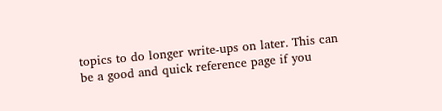topics to do longer write-ups on later. This can be a good and quick reference page if you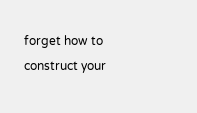forget how to construct your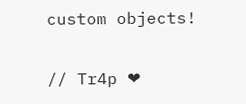custom objects!

// Tr4p ❤